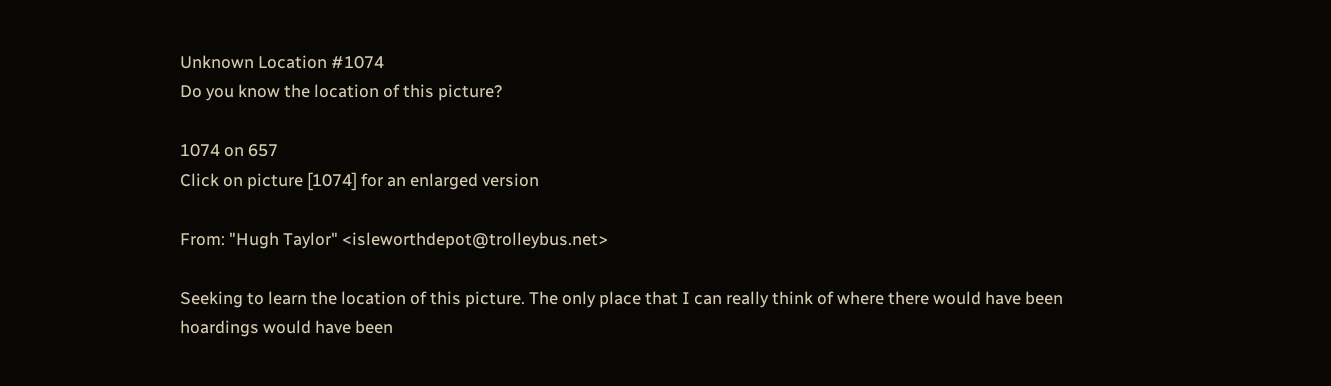Unknown Location #1074
Do you know the location of this picture?

1074 on 657
Click on picture [1074] for an enlarged version

From: "Hugh Taylor" <isleworthdepot@trolleybus.net>

Seeking to learn the location of this picture. The only place that I can really think of where there would have been hoardings would have been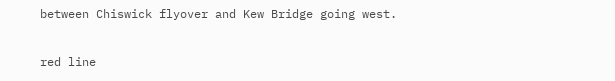between Chiswick flyover and Kew Bridge going west.

red line